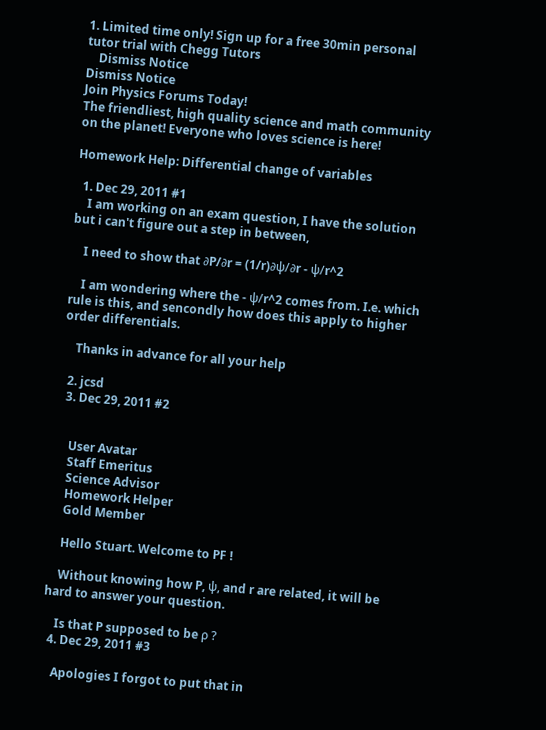1. Limited time only! Sign up for a free 30min personal tutor trial with Chegg Tutors
    Dismiss Notice
Dismiss Notice
Join Physics Forums Today!
The friendliest, high quality science and math community on the planet! Everyone who loves science is here!

Homework Help: Differential change of variables

  1. Dec 29, 2011 #1
    I am working on an exam question, I have the solution but i can't figure out a step in between,

    I need to show that ∂P/∂r = (1/r)∂ψ/∂r - ψ/r^2

    I am wondering where the - ψ/r^2 comes from. I.e. which rule is this, and sencondly how does this apply to higher order differentials.

    Thanks in advance for all your help

  2. jcsd
  3. Dec 29, 2011 #2


    User Avatar
    Staff Emeritus
    Science Advisor
    Homework Helper
    Gold Member

    Hello Stuart. Welcome to PF !

    Without knowing how P, ψ, and r are related, it will be hard to answer your question.

    Is that P supposed to be ρ ?
  4. Dec 29, 2011 #3

    Apologies I forgot to put that in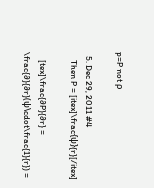p=P not ρ

  5. Dec 29, 2011 #4
    Then P = [itex]\frac{ψ}{r}[/itex]

    [tex]\frac{∂P}{∂r} = \frac{∂}{∂r}(ψ\cdot\frac{1}{r}) =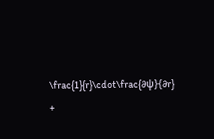\frac{1}{r}\cdot\frac{∂ψ}{∂r} +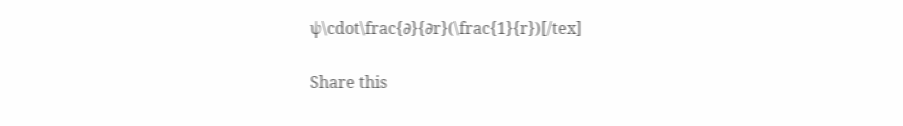ψ\cdot\frac{∂}{∂r}(\frac{1}{r})[/tex]

Share this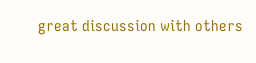great discussion with others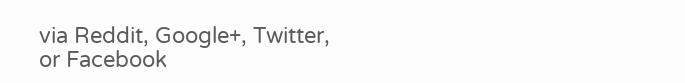via Reddit, Google+, Twitter, or Facebook